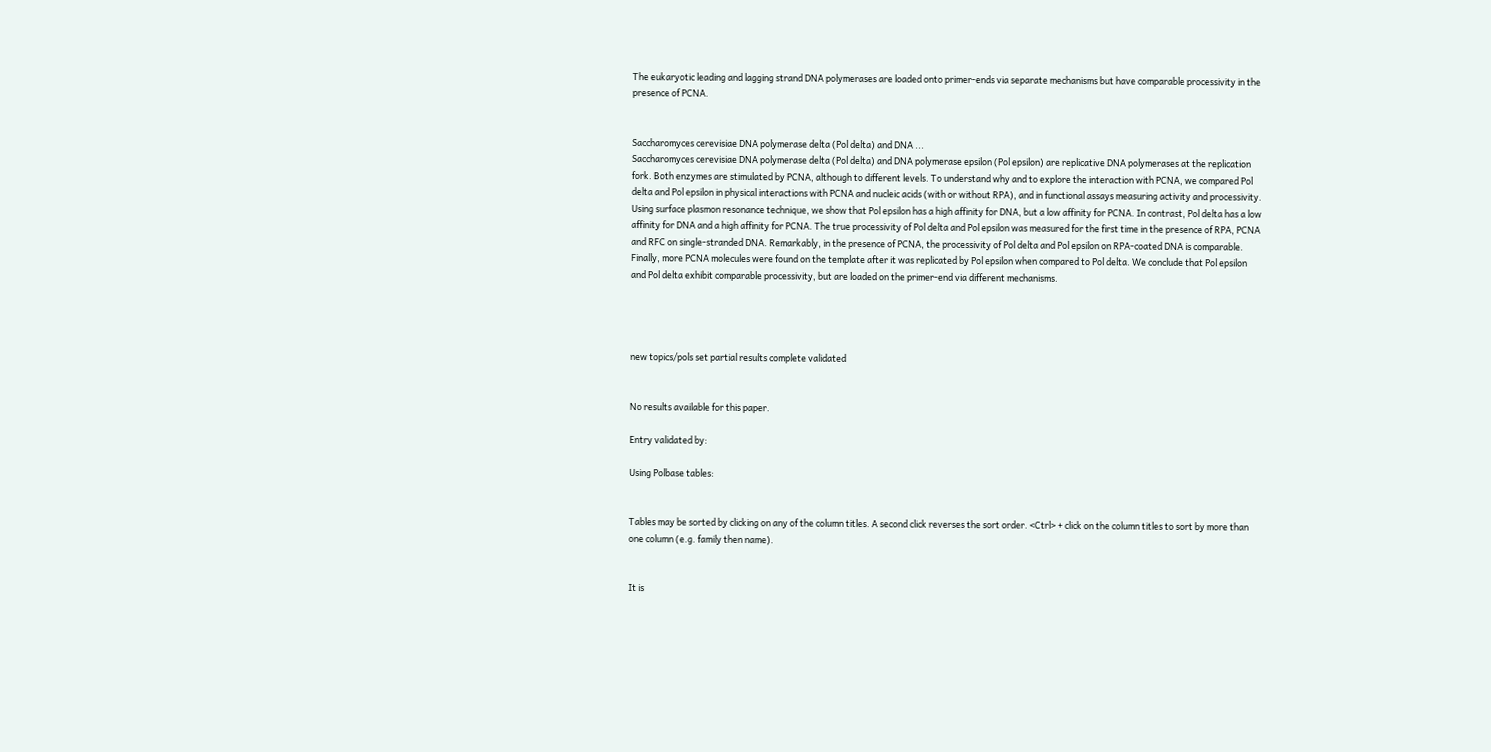The eukaryotic leading and lagging strand DNA polymerases are loaded onto primer-ends via separate mechanisms but have comparable processivity in the presence of PCNA.


Saccharomyces cerevisiae DNA polymerase delta (Pol delta) and DNA ...
Saccharomyces cerevisiae DNA polymerase delta (Pol delta) and DNA polymerase epsilon (Pol epsilon) are replicative DNA polymerases at the replication fork. Both enzymes are stimulated by PCNA, although to different levels. To understand why and to explore the interaction with PCNA, we compared Pol delta and Pol epsilon in physical interactions with PCNA and nucleic acids (with or without RPA), and in functional assays measuring activity and processivity. Using surface plasmon resonance technique, we show that Pol epsilon has a high affinity for DNA, but a low affinity for PCNA. In contrast, Pol delta has a low affinity for DNA and a high affinity for PCNA. The true processivity of Pol delta and Pol epsilon was measured for the first time in the presence of RPA, PCNA and RFC on single-stranded DNA. Remarkably, in the presence of PCNA, the processivity of Pol delta and Pol epsilon on RPA-coated DNA is comparable. Finally, more PCNA molecules were found on the template after it was replicated by Pol epsilon when compared to Pol delta. We conclude that Pol epsilon and Pol delta exhibit comparable processivity, but are loaded on the primer-end via different mechanisms.




new topics/pols set partial results complete validated


No results available for this paper.

Entry validated by:

Using Polbase tables:


Tables may be sorted by clicking on any of the column titles. A second click reverses the sort order. <Ctrl> + click on the column titles to sort by more than one column (e.g. family then name).


It is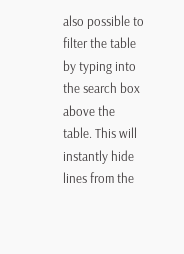also possible to filter the table by typing into the search box above the table. This will instantly hide lines from the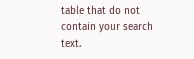table that do not contain your search text.